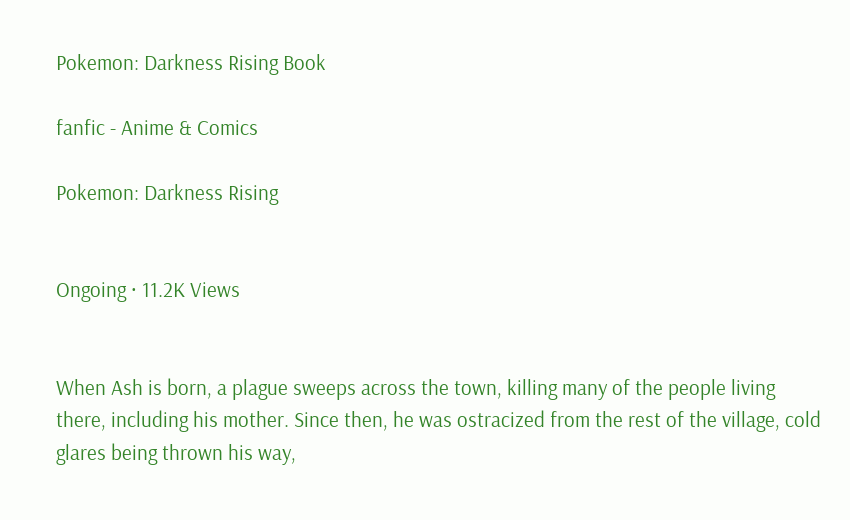Pokemon: Darkness Rising Book

fanfic - Anime & Comics

Pokemon: Darkness Rising


Ongoing · 11.2K Views


When Ash is born, a plague sweeps across the town, killing many of the people living there, including his mother. Since then, he was ostracized from the rest of the village, cold glares being thrown his way,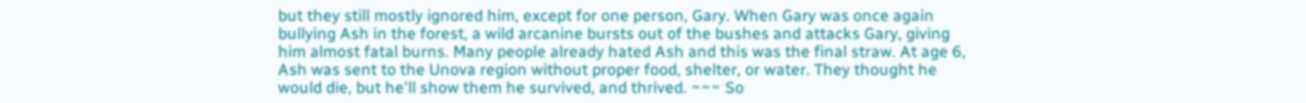but they still mostly ignored him, except for one person, Gary. When Gary was once again bullying Ash in the forest, a wild arcanine bursts out of the bushes and attacks Gary, giving him almost fatal burns. Many people already hated Ash and this was the final straw. At age 6, Ash was sent to the Unova region without proper food, shelter, or water. They thought he would die, but he'll show them he survived, and thrived. ~~~ So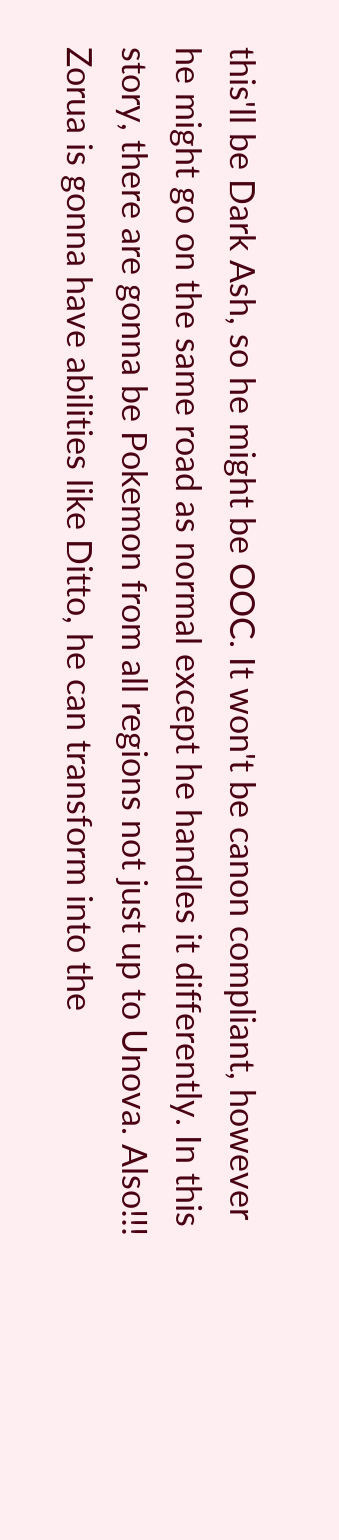this'll be Dark Ash, so he might be OOC. It won't be canon compliant, however he might go on the same road as normal except he handles it differently. In this story, there are gonna be Pokemon from all regions not just up to Unova. Also!!! Zorua is gonna have abilities like Ditto, he can transform into the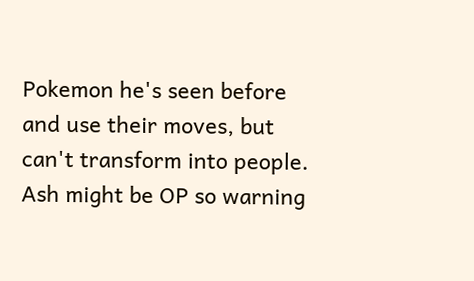Pokemon he's seen before and use their moves, but can't transform into people. Ash might be OP so warning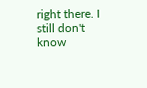right there. I still don't know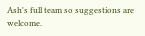Ash's full team so suggestions are welcome.